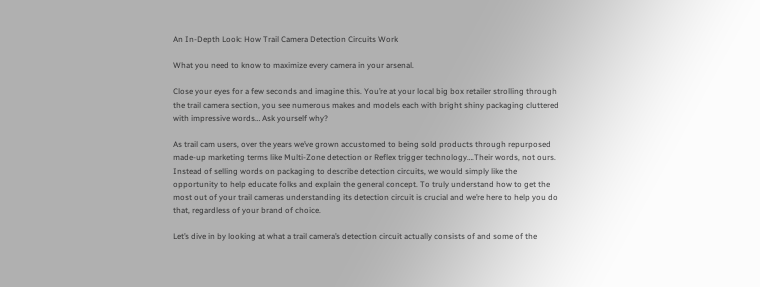An In-Depth Look: How Trail Camera Detection Circuits Work

What you need to know to maximize every camera in your arsenal.

Close your eyes for a few seconds and imagine this. You’re at your local big box retailer strolling through the trail camera section, you see numerous makes and models each with bright shiny packaging cluttered with impressive words… Ask yourself why?

As trail cam users, over the years we’ve grown accustomed to being sold products through repurposed made-up marketing terms like Multi-Zone detection or Reflex trigger technology….Their words, not ours. Instead of selling words on packaging to describe detection circuits, we would simply like the opportunity to help educate folks and explain the general concept. To truly understand how to get the most out of your trail cameras understanding its detection circuit is crucial and we’re here to help you do that, regardless of your brand of choice.

Let’s dive in by looking at what a trail camera’s detection circuit actually consists of and some of the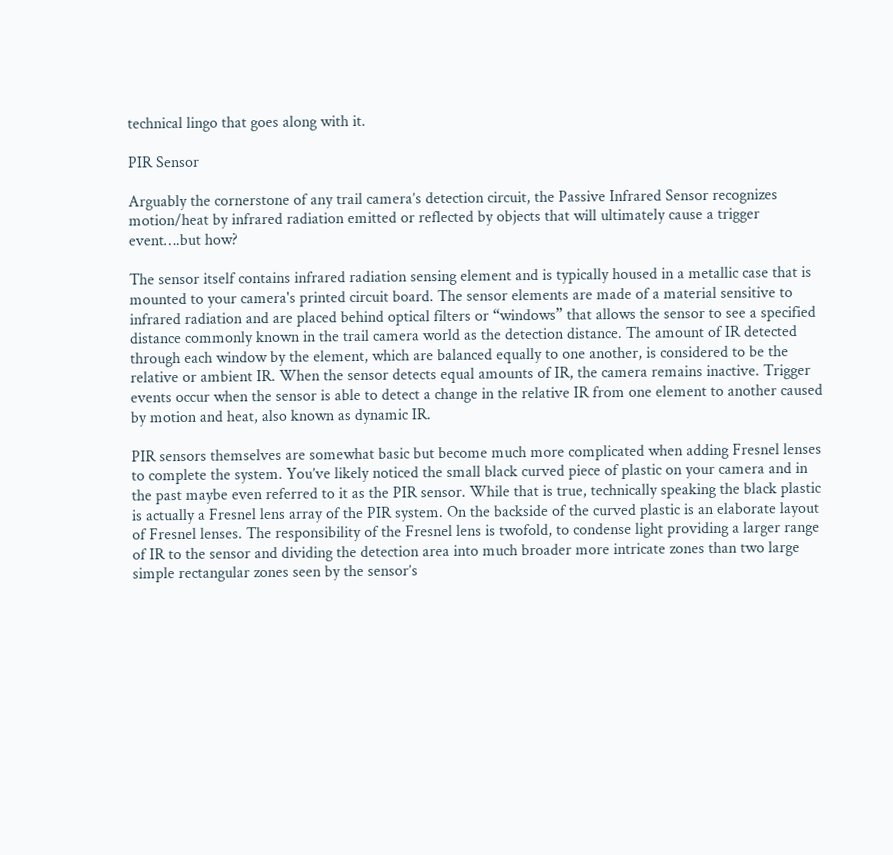technical lingo that goes along with it.

PIR Sensor

Arguably the cornerstone of any trail camera’s detection circuit, the Passive Infrared Sensor recognizes motion/heat by infrared radiation emitted or reflected by objects that will ultimately cause a trigger event….but how?

The sensor itself contains infrared radiation sensing element and is typically housed in a metallic case that is mounted to your camera's printed circuit board. The sensor elements are made of a material sensitive to infrared radiation and are placed behind optical filters or “windows” that allows the sensor to see a specified distance commonly known in the trail camera world as the detection distance. The amount of IR detected through each window by the element, which are balanced equally to one another, is considered to be the relative or ambient IR. When the sensor detects equal amounts of IR, the camera remains inactive. Trigger events occur when the sensor is able to detect a change in the relative IR from one element to another caused by motion and heat, also known as dynamic IR.

PIR sensors themselves are somewhat basic but become much more complicated when adding Fresnel lenses to complete the system. You’ve likely noticed the small black curved piece of plastic on your camera and in the past maybe even referred to it as the PIR sensor. While that is true, technically speaking the black plastic is actually a Fresnel lens array of the PIR system. On the backside of the curved plastic is an elaborate layout of Fresnel lenses. The responsibility of the Fresnel lens is twofold, to condense light providing a larger range of IR to the sensor and dividing the detection area into much broader more intricate zones than two large simple rectangular zones seen by the sensor’s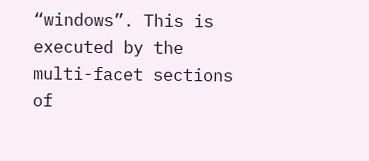“windows”. This is executed by the multi-facet sections of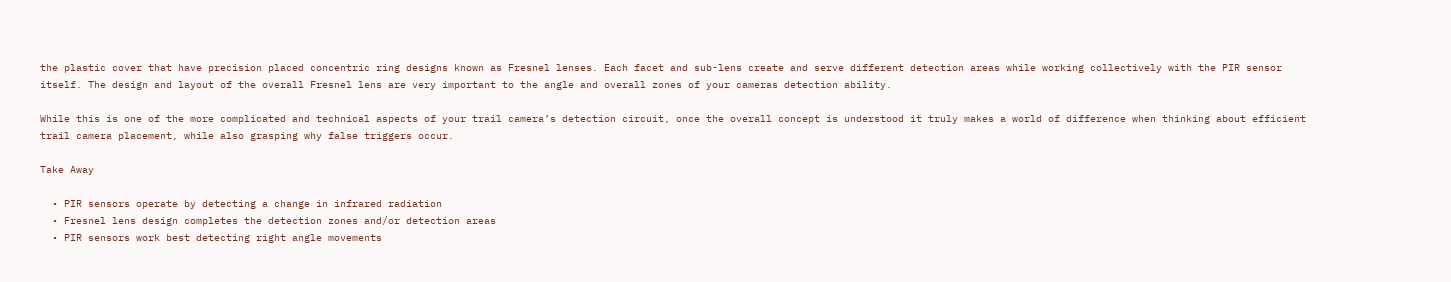the plastic cover that have precision placed concentric ring designs known as Fresnel lenses. Each facet and sub-lens create and serve different detection areas while working collectively with the PIR sensor itself. The design and layout of the overall Fresnel lens are very important to the angle and overall zones of your cameras detection ability.

While this is one of the more complicated and technical aspects of your trail camera’s detection circuit, once the overall concept is understood it truly makes a world of difference when thinking about efficient trail camera placement, while also grasping why false triggers occur.

Take Away

  • PIR sensors operate by detecting a change in infrared radiation
  • Fresnel lens design completes the detection zones and/or detection areas
  • PIR sensors work best detecting right angle movements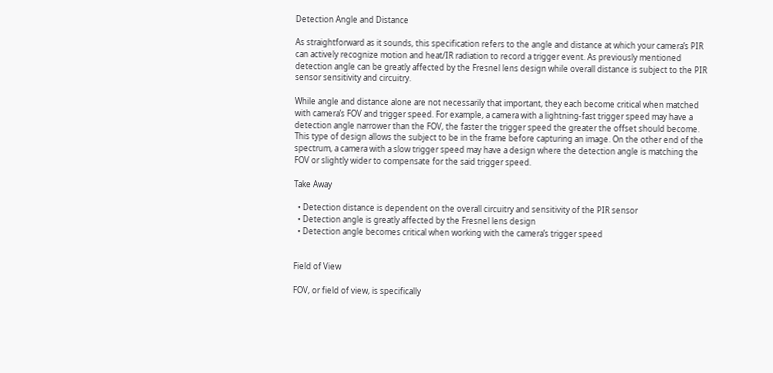Detection Angle and Distance

As straightforward as it sounds, this specification refers to the angle and distance at which your camera’s PIR can actively recognize motion and heat/IR radiation to record a trigger event. As previously mentioned detection angle can be greatly affected by the Fresnel lens design while overall distance is subject to the PIR sensor sensitivity and circuitry.

While angle and distance alone are not necessarily that important, they each become critical when matched with camera’s FOV and trigger speed. For example, a camera with a lightning-fast trigger speed may have a detection angle narrower than the FOV, the faster the trigger speed the greater the offset should become. This type of design allows the subject to be in the frame before capturing an image. On the other end of the spectrum, a camera with a slow trigger speed may have a design where the detection angle is matching the FOV or slightly wider to compensate for the said trigger speed.

Take Away

  • Detection distance is dependent on the overall circuitry and sensitivity of the PIR sensor
  • Detection angle is greatly affected by the Fresnel lens design
  • Detection angle becomes critical when working with the camera’s trigger speed


Field of View

FOV, or field of view, is specifically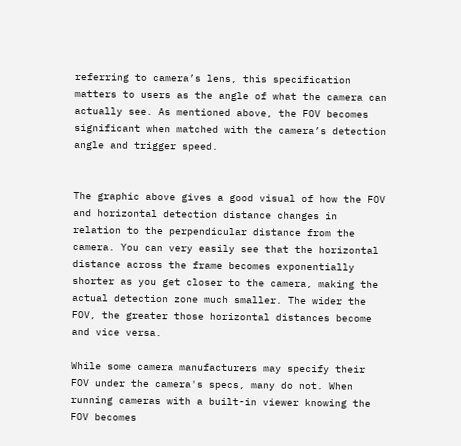referring to camera’s lens, this specification matters to users as the angle of what the camera can actually see. As mentioned above, the FOV becomes significant when matched with the camera’s detection angle and trigger speed.


The graphic above gives a good visual of how the FOV and horizontal detection distance changes in relation to the perpendicular distance from the camera. You can very easily see that the horizontal distance across the frame becomes exponentially shorter as you get closer to the camera, making the actual detection zone much smaller. The wider the FOV, the greater those horizontal distances become and vice versa.

While some camera manufacturers may specify their FOV under the camera's specs, many do not. When running cameras with a built-in viewer knowing the FOV becomes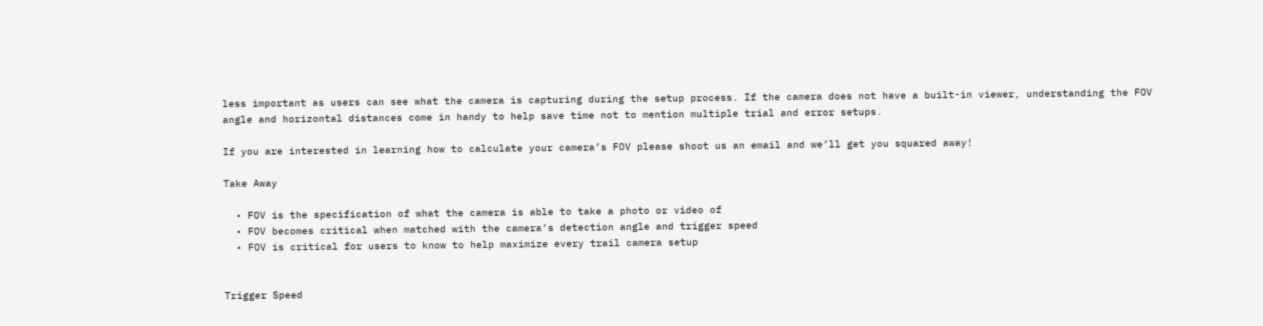less important as users can see what the camera is capturing during the setup process. If the camera does not have a built-in viewer, understanding the FOV angle and horizontal distances come in handy to help save time not to mention multiple trial and error setups.

If you are interested in learning how to calculate your camera’s FOV please shoot us an email and we’ll get you squared away!

Take Away

  • FOV is the specification of what the camera is able to take a photo or video of
  • FOV becomes critical when matched with the camera’s detection angle and trigger speed
  • FOV is critical for users to know to help maximize every trail camera setup


Trigger Speed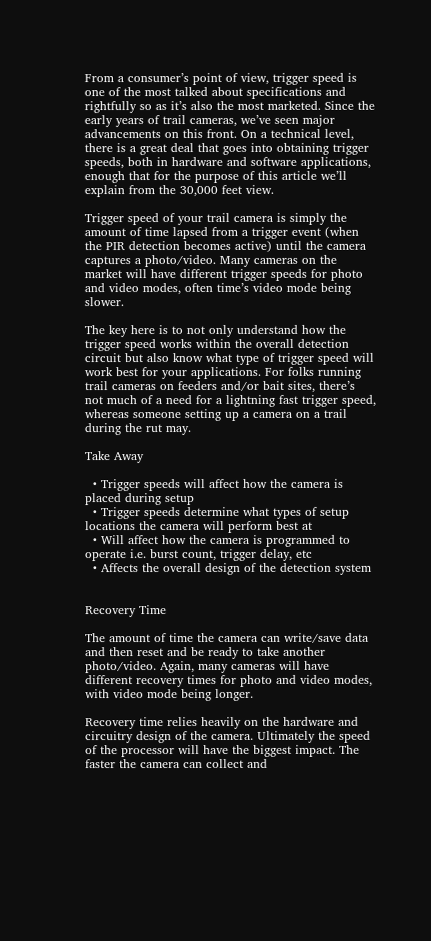From a consumer’s point of view, trigger speed is one of the most talked about specifications and rightfully so as it’s also the most marketed. Since the early years of trail cameras, we’ve seen major advancements on this front. On a technical level, there is a great deal that goes into obtaining trigger speeds, both in hardware and software applications, enough that for the purpose of this article we’ll explain from the 30,000 feet view.

Trigger speed of your trail camera is simply the amount of time lapsed from a trigger event (when the PIR detection becomes active) until the camera captures a photo/video. Many cameras on the market will have different trigger speeds for photo and video modes, often time’s video mode being slower.

The key here is to not only understand how the trigger speed works within the overall detection circuit but also know what type of trigger speed will work best for your applications. For folks running trail cameras on feeders and/or bait sites, there’s not much of a need for a lightning fast trigger speed, whereas someone setting up a camera on a trail during the rut may.

Take Away

  • Trigger speeds will affect how the camera is placed during setup
  • Trigger speeds determine what types of setup locations the camera will perform best at
  • Will affect how the camera is programmed to operate i.e. burst count, trigger delay, etc
  • Affects the overall design of the detection system


Recovery Time

The amount of time the camera can write/save data and then reset and be ready to take another photo/video. Again, many cameras will have different recovery times for photo and video modes, with video mode being longer.

Recovery time relies heavily on the hardware and circuitry design of the camera. Ultimately the speed of the processor will have the biggest impact. The faster the camera can collect and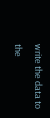write the data to the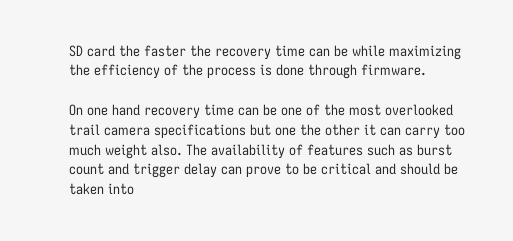SD card the faster the recovery time can be while maximizing the efficiency of the process is done through firmware.

On one hand recovery time can be one of the most overlooked trail camera specifications but one the other it can carry too much weight also. The availability of features such as burst count and trigger delay can prove to be critical and should be taken into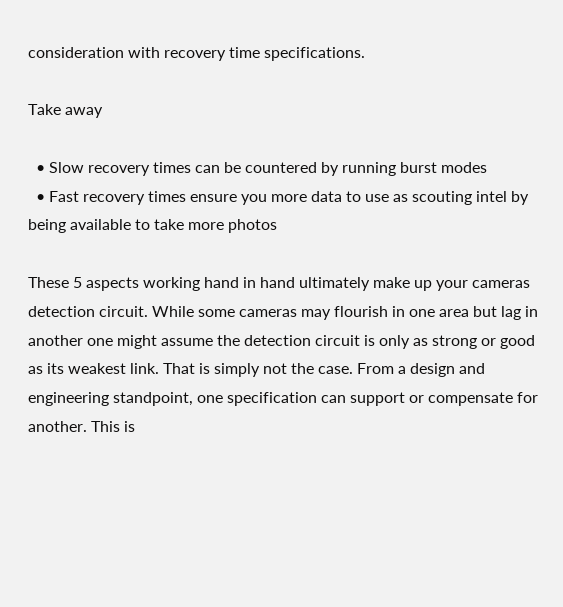consideration with recovery time specifications.

Take away

  • Slow recovery times can be countered by running burst modes
  • Fast recovery times ensure you more data to use as scouting intel by being available to take more photos

These 5 aspects working hand in hand ultimately make up your cameras detection circuit. While some cameras may flourish in one area but lag in another one might assume the detection circuit is only as strong or good as its weakest link. That is simply not the case. From a design and engineering standpoint, one specification can support or compensate for another. This is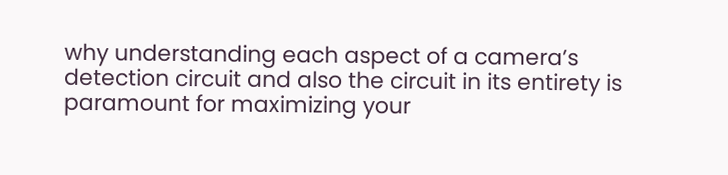why understanding each aspect of a camera’s detection circuit and also the circuit in its entirety is paramount for maximizing your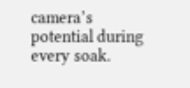camera’s potential during every soak.